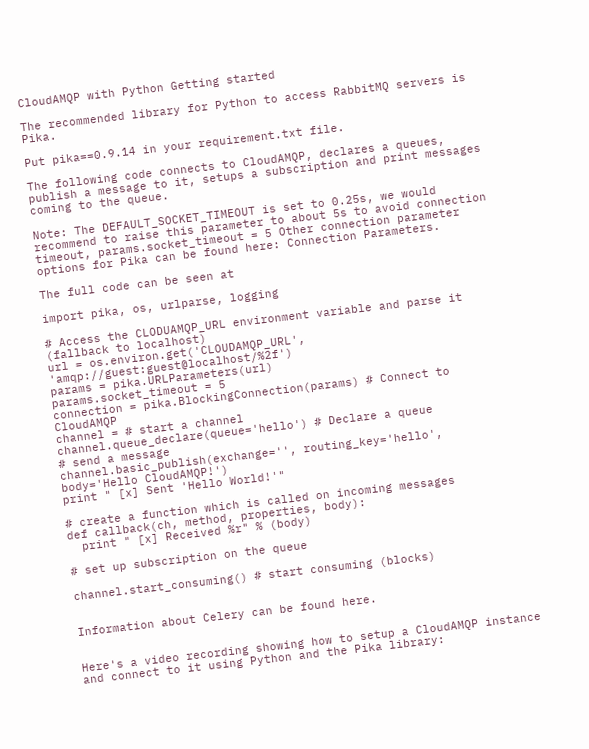CloudAMQP with Python Getting started

The recommended library for Python to access RabbitMQ servers is Pika.

Put pika==0.9.14 in your requirement.txt file.

The following code connects to CloudAMQP, declares a queues, publish a message to it, setups a subscription and print messages coming to the queue.

Note: The DEFAULT_SOCKET_TIMEOUT is set to 0.25s, we would recommend to raise this parameter to about 5s to avoid connection timeout, params.socket_timeout = 5 Other connection parameter options for Pika can be found here: Connection Parameters.

The full code can be seen at

import pika, os, urlparse, logging

# Access the CLODUAMQP_URL environment variable and parse it (fallback to localhost)
url = os.environ.get('CLOUDAMQP_URL', 'amqp://guest:guest@localhost/%2f')
params = pika.URLParameters(url)
params.socket_timeout = 5
connection = pika.BlockingConnection(params) # Connect to CloudAMQP
channel = # start a channel
channel.queue_declare(queue='hello') # Declare a queue
# send a message
channel.basic_publish(exchange='', routing_key='hello', body='Hello CloudAMQP!')
print " [x] Sent 'Hello World!'"

# create a function which is called on incoming messages
def callback(ch, method, properties, body):
  print " [x] Received %r" % (body)

# set up subscription on the queue

channel.start_consuming() # start consuming (blocks)


Information about Celery can be found here.


Here's a video recording showing how to setup a CloudAMQP instance and connect to it using Python and the Pika library: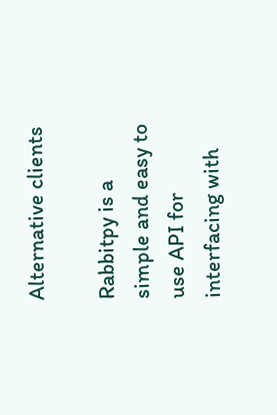Alternative clients

Rabbitpy is a simple and easy to use API for interfacing with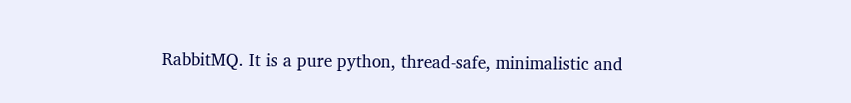RabbitMQ. It is a pure python, thread-safe, minimalistic and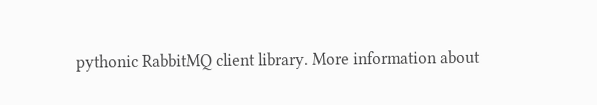pythonic RabbitMQ client library. More information about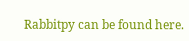Rabbitpy can be found here.